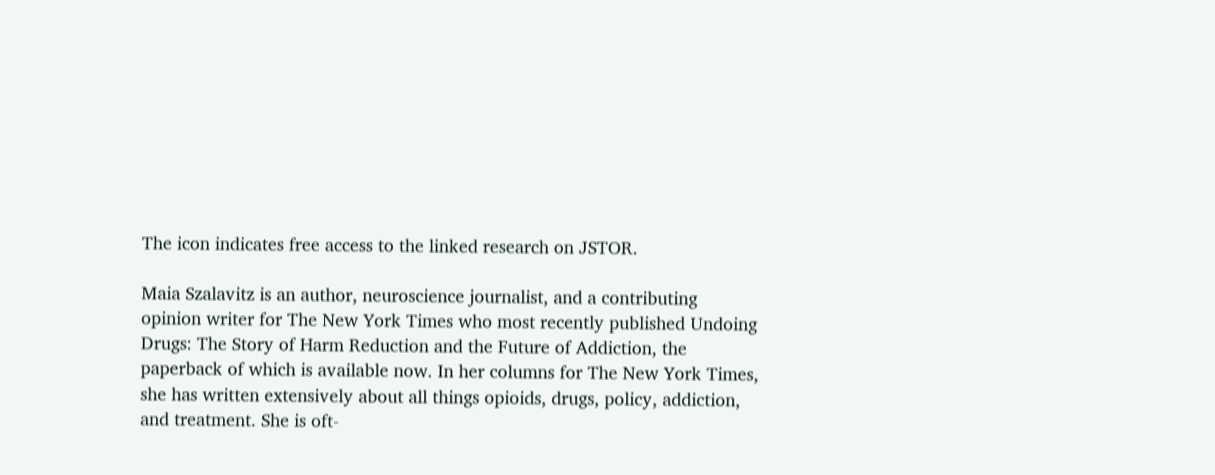The icon indicates free access to the linked research on JSTOR.

Maia Szalavitz is an author, neuroscience journalist, and a contributing opinion writer for The New York Times who most recently published Undoing Drugs: The Story of Harm Reduction and the Future of Addiction, the paperback of which is available now. In her columns for The New York Times, she has written extensively about all things opioids, drugs, policy, addiction, and treatment. She is oft-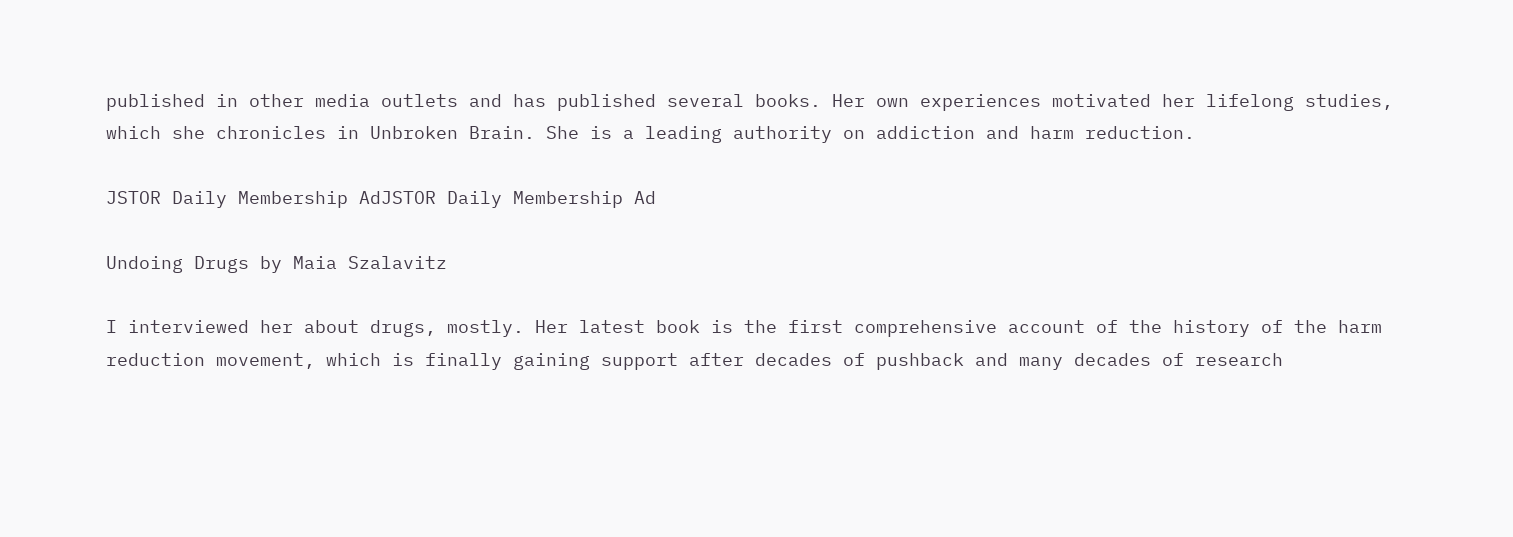published in other media outlets and has published several books. Her own experiences motivated her lifelong studies, which she chronicles in Unbroken Brain. She is a leading authority on addiction and harm reduction.

JSTOR Daily Membership AdJSTOR Daily Membership Ad

Undoing Drugs by Maia Szalavitz

I interviewed her about drugs, mostly. Her latest book is the first comprehensive account of the history of the harm reduction movement, which is finally gaining support after decades of pushback and many decades of research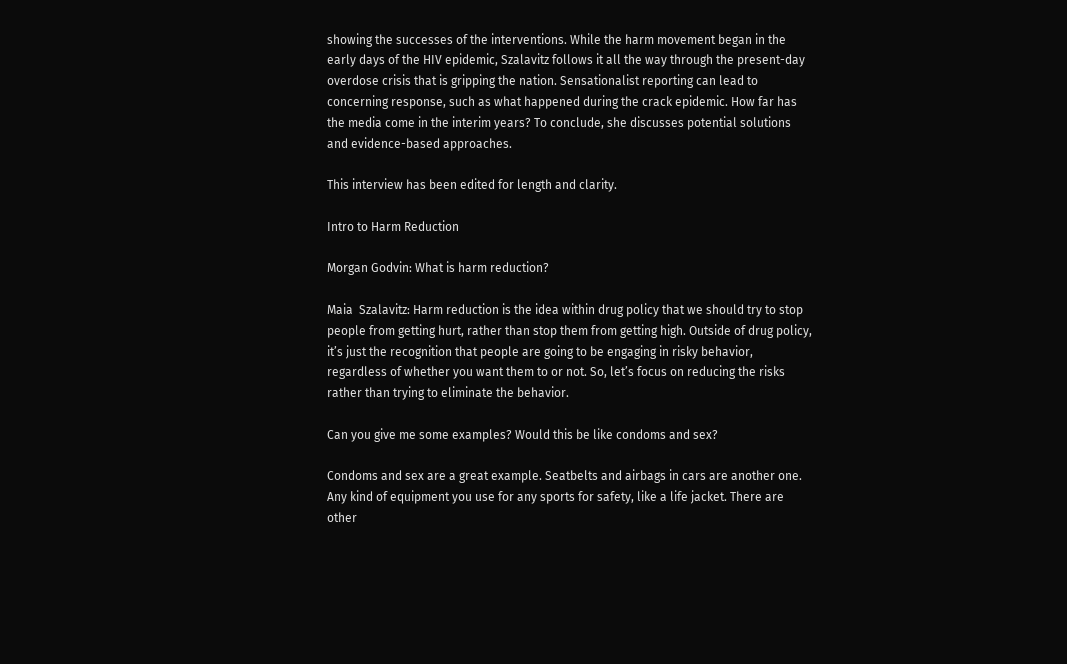showing the successes of the interventions. While the harm movement began in the early days of the HIV epidemic, Szalavitz follows it all the way through the present-day overdose crisis that is gripping the nation. Sensationalist reporting can lead to concerning response, such as what happened during the crack epidemic. How far has the media come in the interim years? To conclude, she discusses potential solutions and evidence-based approaches.

This interview has been edited for length and clarity.

Intro to Harm Reduction

Morgan Godvin: What is harm reduction?

Maia  Szalavitz: Harm reduction is the idea within drug policy that we should try to stop people from getting hurt, rather than stop them from getting high. Outside of drug policy, it’s just the recognition that people are going to be engaging in risky behavior, regardless of whether you want them to or not. So, let’s focus on reducing the risks rather than trying to eliminate the behavior.

Can you give me some examples? Would this be like condoms and sex?

Condoms and sex are a great example. Seatbelts and airbags in cars are another one. Any kind of equipment you use for any sports for safety, like a life jacket. There are other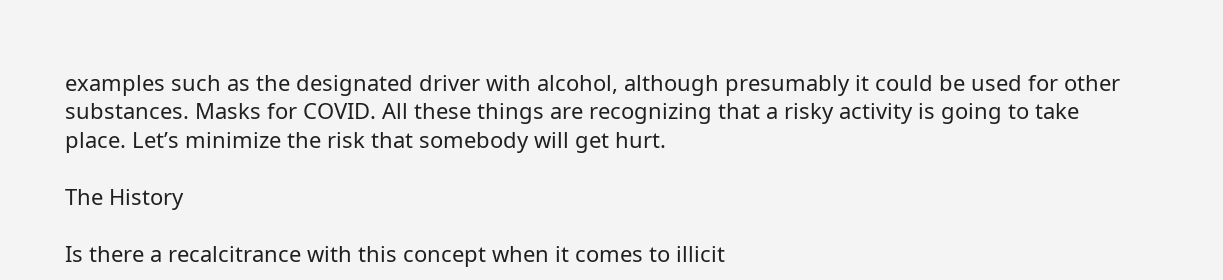examples such as the designated driver with alcohol, although presumably it could be used for other substances. Masks for COVID. All these things are recognizing that a risky activity is going to take place. Let’s minimize the risk that somebody will get hurt.

The History

Is there a recalcitrance with this concept when it comes to illicit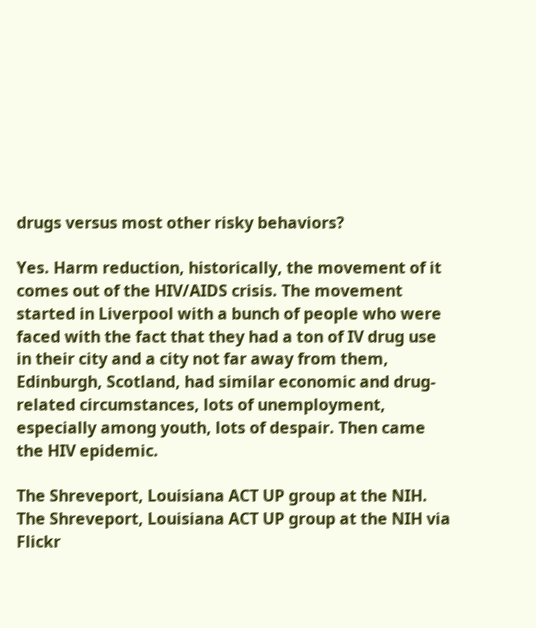drugs versus most other risky behaviors?

Yes. Harm reduction, historically, the movement of it comes out of the HIV/AIDS crisis. The movement started in Liverpool with a bunch of people who were faced with the fact that they had a ton of IV drug use in their city and a city not far away from them, Edinburgh, Scotland, had similar economic and drug-related circumstances, lots of unemployment, especially among youth, lots of despair. Then came the HIV epidemic.

The Shreveport, Louisiana ACT UP group at the NIH.
The Shreveport, Louisiana ACT UP group at the NIH via Flickr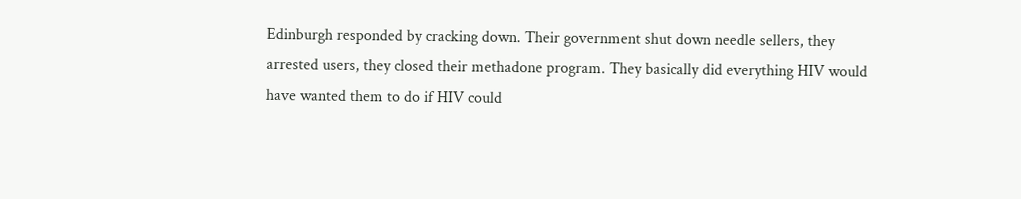Edinburgh responded by cracking down. Their government shut down needle sellers, they arrested users, they closed their methadone program. They basically did everything HIV would have wanted them to do if HIV could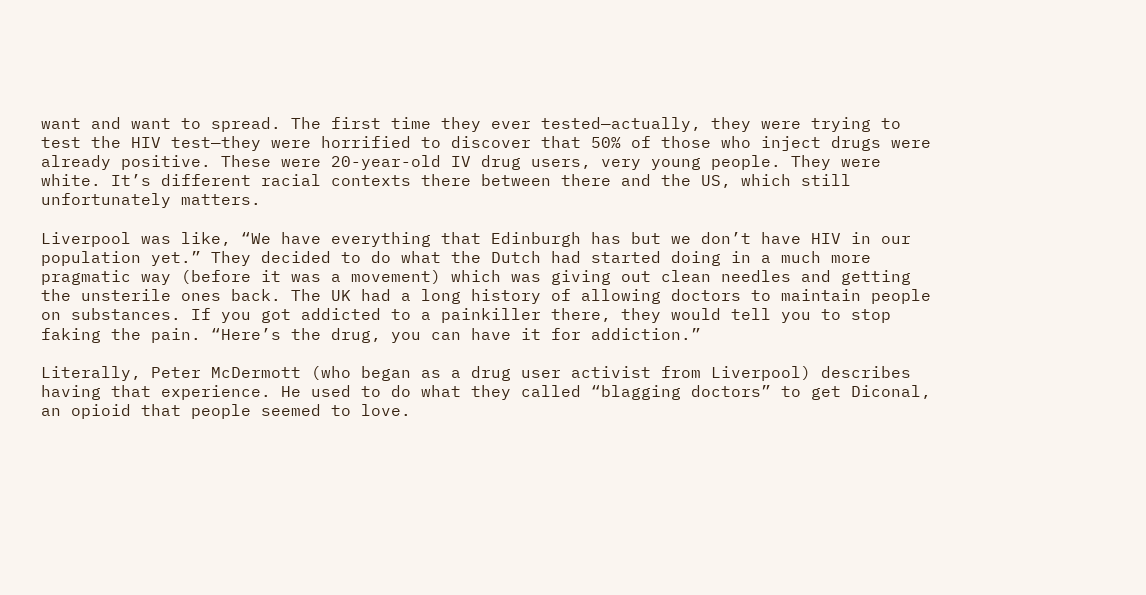want and want to spread. The first time they ever tested—actually, they were trying to test the HIV test—they were horrified to discover that 50% of those who inject drugs were already positive. These were 20-year-old IV drug users, very young people. They were white. It’s different racial contexts there between there and the US, which still unfortunately matters.

Liverpool was like, “We have everything that Edinburgh has but we don’t have HIV in our population yet.” They decided to do what the Dutch had started doing in a much more pragmatic way (before it was a movement) which was giving out clean needles and getting the unsterile ones back. The UK had a long history of allowing doctors to maintain people on substances. If you got addicted to a painkiller there, they would tell you to stop faking the pain. “Here’s the drug, you can have it for addiction.”

Literally, Peter McDermott (who began as a drug user activist from Liverpool) describes having that experience. He used to do what they called “blagging doctors” to get Diconal, an opioid that people seemed to love.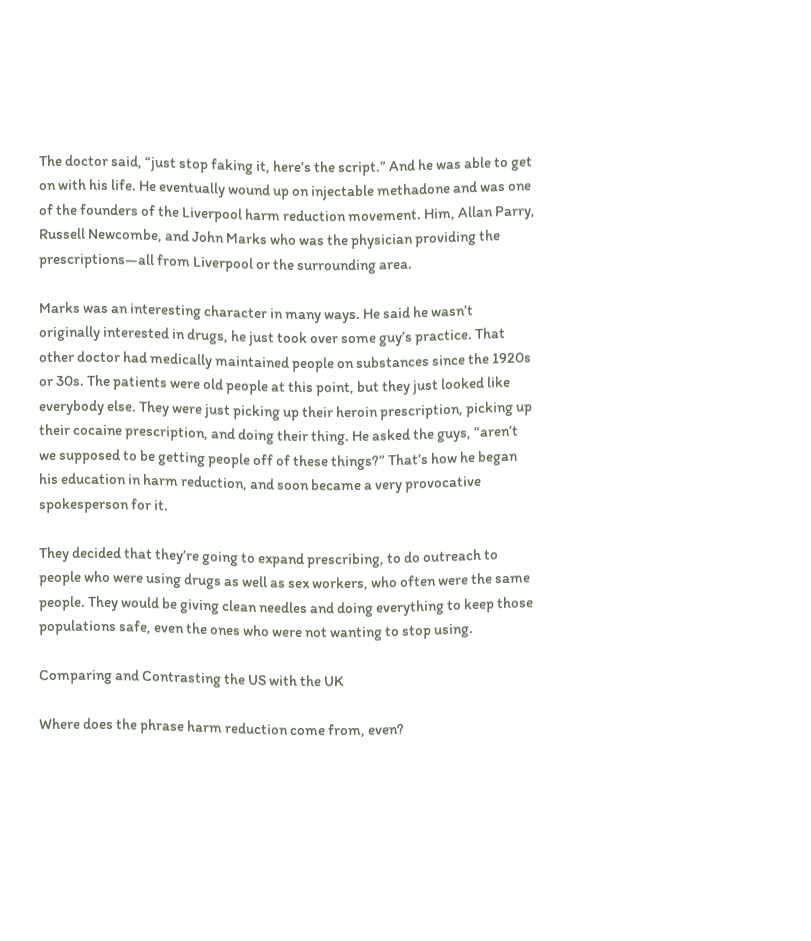The doctor said, “just stop faking it, here’s the script.” And he was able to get on with his life. He eventually wound up on injectable methadone and was one of the founders of the Liverpool harm reduction movement. Him, Allan Parry, Russell Newcombe, and John Marks who was the physician providing the prescriptions—all from Liverpool or the surrounding area.

Marks was an interesting character in many ways. He said he wasn’t originally interested in drugs, he just took over some guy’s practice. That other doctor had medically maintained people on substances since the 1920s or 30s. The patients were old people at this point, but they just looked like everybody else. They were just picking up their heroin prescription, picking up their cocaine prescription, and doing their thing. He asked the guys, “aren’t we supposed to be getting people off of these things?” That’s how he began his education in harm reduction, and soon became a very provocative spokesperson for it.

They decided that they’re going to expand prescribing, to do outreach to people who were using drugs as well as sex workers, who often were the same people. They would be giving clean needles and doing everything to keep those populations safe, even the ones who were not wanting to stop using.

Comparing and Contrasting the US with the UK

Where does the phrase harm reduction come from, even?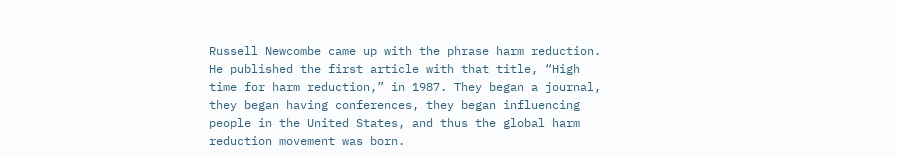Russell Newcombe came up with the phrase harm reduction. He published the first article with that title, “High time for harm reduction,” in 1987. They began a journal, they began having conferences, they began influencing people in the United States, and thus the global harm reduction movement was born.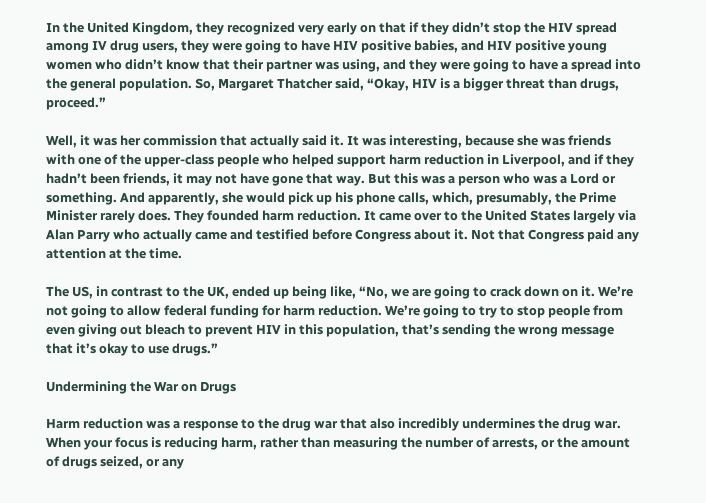In the United Kingdom, they recognized very early on that if they didn’t stop the HIV spread among IV drug users, they were going to have HIV positive babies, and HIV positive young women who didn’t know that their partner was using, and they were going to have a spread into the general population. So, Margaret Thatcher said, “Okay, HIV is a bigger threat than drugs, proceed.”

Well, it was her commission that actually said it. It was interesting, because she was friends with one of the upper-class people who helped support harm reduction in Liverpool, and if they hadn’t been friends, it may not have gone that way. But this was a person who was a Lord or something. And apparently, she would pick up his phone calls, which, presumably, the Prime Minister rarely does. They founded harm reduction. It came over to the United States largely via Alan Parry who actually came and testified before Congress about it. Not that Congress paid any attention at the time.

The US, in contrast to the UK, ended up being like, “No, we are going to crack down on it. We’re not going to allow federal funding for harm reduction. We’re going to try to stop people from even giving out bleach to prevent HIV in this population, that’s sending the wrong message that it’s okay to use drugs.”

Undermining the War on Drugs

Harm reduction was a response to the drug war that also incredibly undermines the drug war. When your focus is reducing harm, rather than measuring the number of arrests, or the amount of drugs seized, or any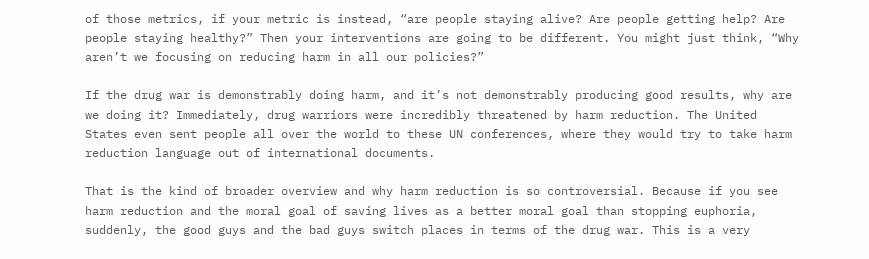of those metrics, if your metric is instead, “are people staying alive? Are people getting help? Are people staying healthy?” Then your interventions are going to be different. You might just think, “Why aren’t we focusing on reducing harm in all our policies?”

If the drug war is demonstrably doing harm, and it’s not demonstrably producing good results, why are we doing it? Immediately, drug warriors were incredibly threatened by harm reduction. The United States even sent people all over the world to these UN conferences, where they would try to take harm reduction language out of international documents.

That is the kind of broader overview and why harm reduction is so controversial. Because if you see harm reduction and the moral goal of saving lives as a better moral goal than stopping euphoria, suddenly, the good guys and the bad guys switch places in terms of the drug war. This is a very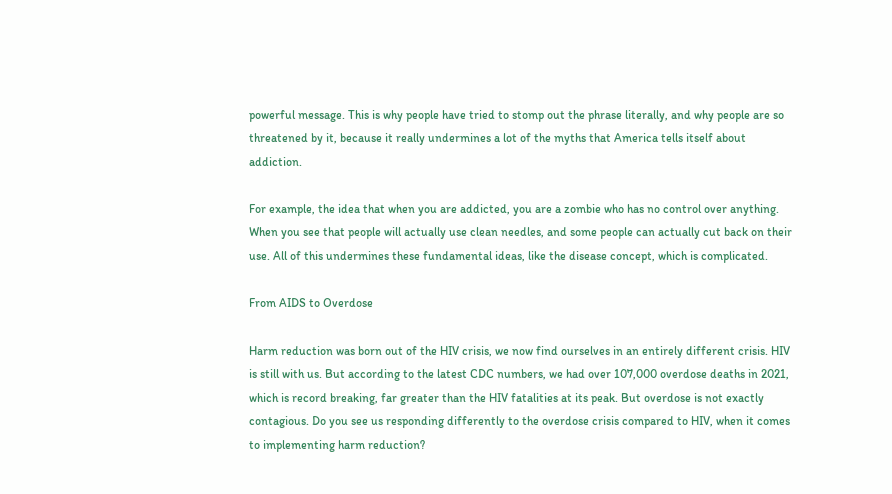powerful message. This is why people have tried to stomp out the phrase literally, and why people are so threatened by it, because it really undermines a lot of the myths that America tells itself about addiction.

For example, the idea that when you are addicted, you are a zombie who has no control over anything. When you see that people will actually use clean needles, and some people can actually cut back on their use. All of this undermines these fundamental ideas, like the disease concept, which is complicated.

From AIDS to Overdose

Harm reduction was born out of the HIV crisis, we now find ourselves in an entirely different crisis. HIV is still with us. But according to the latest CDC numbers, we had over 107,000 overdose deaths in 2021, which is record breaking, far greater than the HIV fatalities at its peak. But overdose is not exactly contagious. Do you see us responding differently to the overdose crisis compared to HIV, when it comes to implementing harm reduction?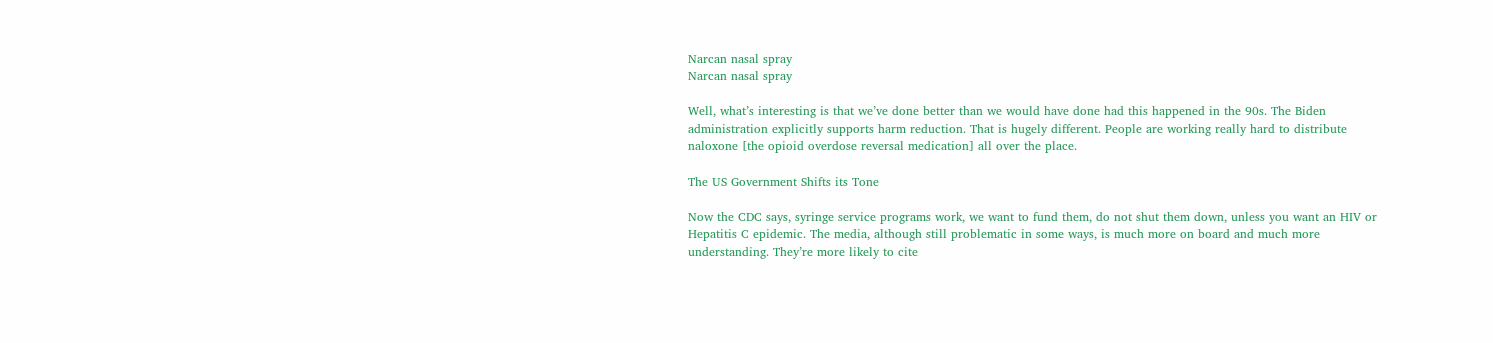Narcan nasal spray
Narcan nasal spray

Well, what’s interesting is that we’ve done better than we would have done had this happened in the 90s. The Biden administration explicitly supports harm reduction. That is hugely different. People are working really hard to distribute naloxone [the opioid overdose reversal medication] all over the place.

The US Government Shifts its Tone

Now the CDC says, syringe service programs work, we want to fund them, do not shut them down, unless you want an HIV or Hepatitis C epidemic. The media, although still problematic in some ways, is much more on board and much more understanding. They’re more likely to cite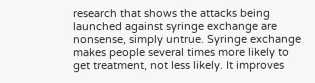research that shows the attacks being launched against syringe exchange are nonsense, simply untrue. Syringe exchange makes people several times more likely to get treatment, not less likely. It improves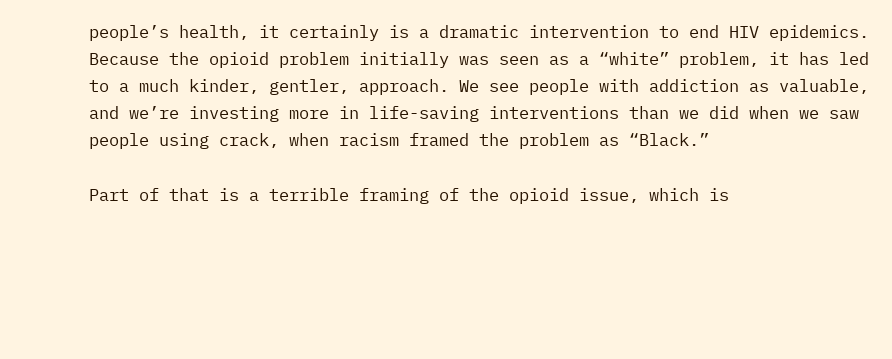people’s health, it certainly is a dramatic intervention to end HIV epidemics. Because the opioid problem initially was seen as a “white” problem, it has led to a much kinder, gentler, approach. We see people with addiction as valuable, and we’re investing more in life-saving interventions than we did when we saw people using crack, when racism framed the problem as “Black.”

Part of that is a terrible framing of the opioid issue, which is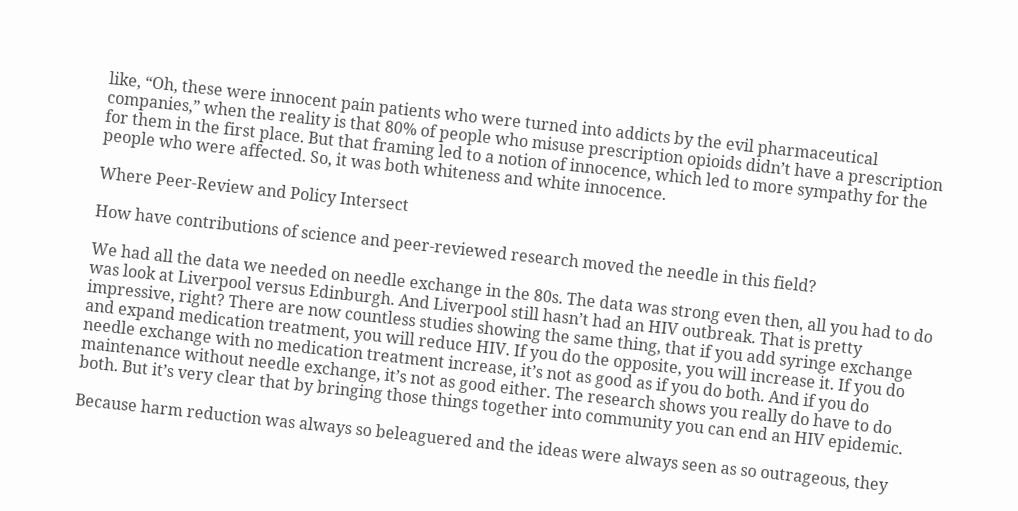like, “Oh, these were innocent pain patients who were turned into addicts by the evil pharmaceutical companies,” when the reality is that 80% of people who misuse prescription opioids didn’t have a prescription for them in the first place. But that framing led to a notion of innocence, which led to more sympathy for the people who were affected. So, it was both whiteness and white innocence.

Where Peer-Review and Policy Intersect

How have contributions of science and peer-reviewed research moved the needle in this field?

We had all the data we needed on needle exchange in the 80s. The data was strong even then, all you had to do was look at Liverpool versus Edinburgh. And Liverpool still hasn’t had an HIV outbreak. That is pretty impressive, right? There are now countless studies showing the same thing, that if you add syringe exchange and expand medication treatment, you will reduce HIV. If you do the opposite, you will increase it. If you do needle exchange with no medication treatment increase, it’s not as good as if you do both. And if you do maintenance without needle exchange, it’s not as good either. The research shows you really do have to do both. But it’s very clear that by bringing those things together into community you can end an HIV epidemic.

Because harm reduction was always so beleaguered and the ideas were always seen as so outrageous, they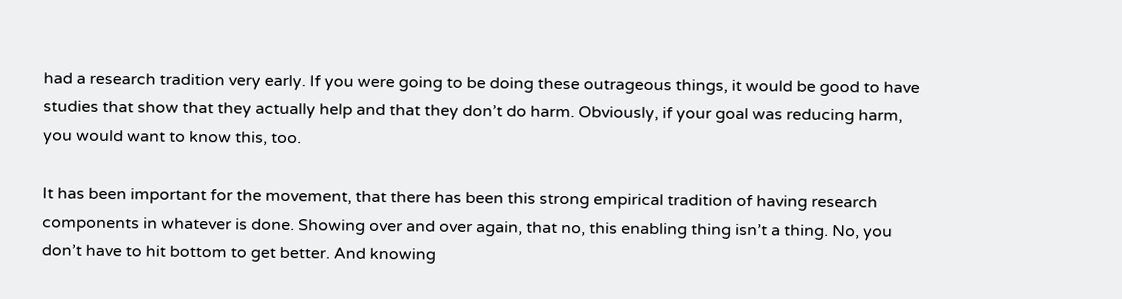had a research tradition very early. If you were going to be doing these outrageous things, it would be good to have studies that show that they actually help and that they don’t do harm. Obviously, if your goal was reducing harm, you would want to know this, too.

It has been important for the movement, that there has been this strong empirical tradition of having research components in whatever is done. Showing over and over again, that no, this enabling thing isn’t a thing. No, you don’t have to hit bottom to get better. And knowing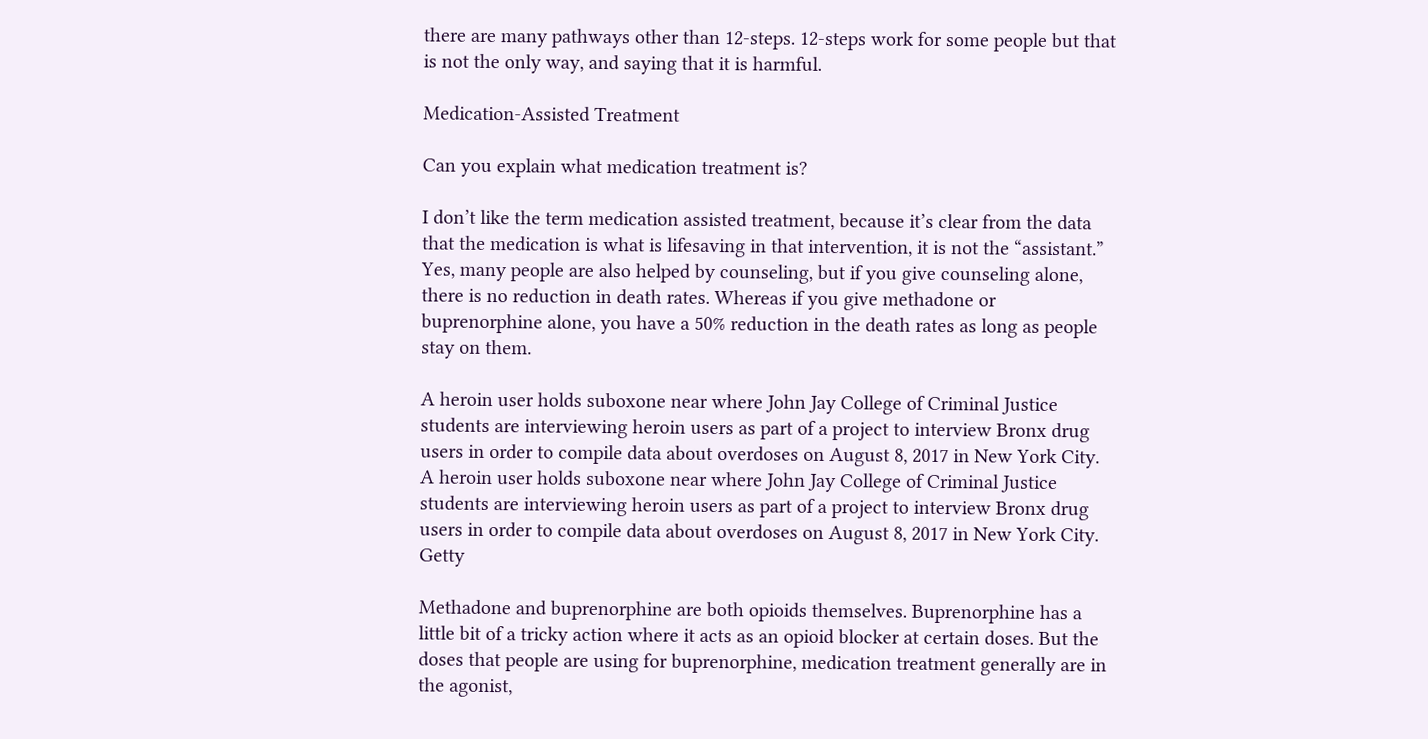there are many pathways other than 12-steps. 12-steps work for some people but that is not the only way, and saying that it is harmful.

Medication-Assisted Treatment

Can you explain what medication treatment is?

I don’t like the term medication assisted treatment, because it’s clear from the data that the medication is what is lifesaving in that intervention, it is not the “assistant.” Yes, many people are also helped by counseling, but if you give counseling alone, there is no reduction in death rates. Whereas if you give methadone or buprenorphine alone, you have a 50% reduction in the death rates as long as people stay on them.

A heroin user holds suboxone near where John Jay College of Criminal Justice students are interviewing heroin users as part of a project to interview Bronx drug users in order to compile data about overdoses on August 8, 2017 in New York City.
A heroin user holds suboxone near where John Jay College of Criminal Justice students are interviewing heroin users as part of a project to interview Bronx drug users in order to compile data about overdoses on August 8, 2017 in New York City. Getty

Methadone and buprenorphine are both opioids themselves. Buprenorphine has a little bit of a tricky action where it acts as an opioid blocker at certain doses. But the doses that people are using for buprenorphine, medication treatment generally are in the agonist,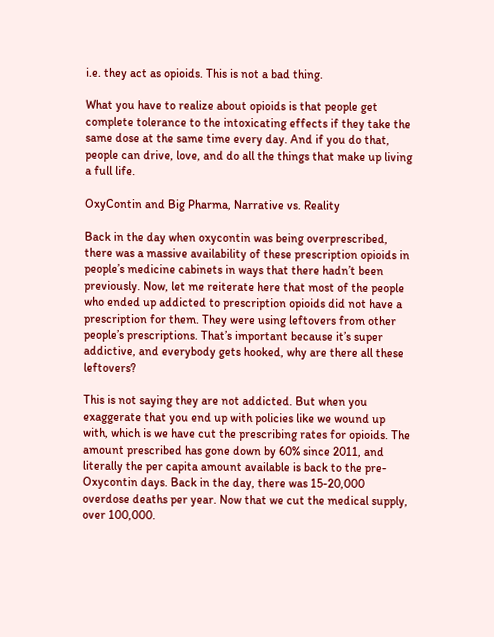i.e. they act as opioids. This is not a bad thing.

What you have to realize about opioids is that people get complete tolerance to the intoxicating effects if they take the same dose at the same time every day. And if you do that, people can drive, love, and do all the things that make up living a full life.

OxyContin and Big Pharma, Narrative vs. Reality

Back in the day when oxycontin was being overprescribed, there was a massive availability of these prescription opioids in people’s medicine cabinets in ways that there hadn’t been previously. Now, let me reiterate here that most of the people who ended up addicted to prescription opioids did not have a prescription for them. They were using leftovers from other people’s prescriptions. That’s important because it’s super addictive, and everybody gets hooked, why are there all these leftovers?

This is not saying they are not addicted. But when you exaggerate that you end up with policies like we wound up with, which is we have cut the prescribing rates for opioids. The amount prescribed has gone down by 60% since 2011, and literally the per capita amount available is back to the pre-Oxycontin days. Back in the day, there was 15-20,000 overdose deaths per year. Now that we cut the medical supply, over 100,000.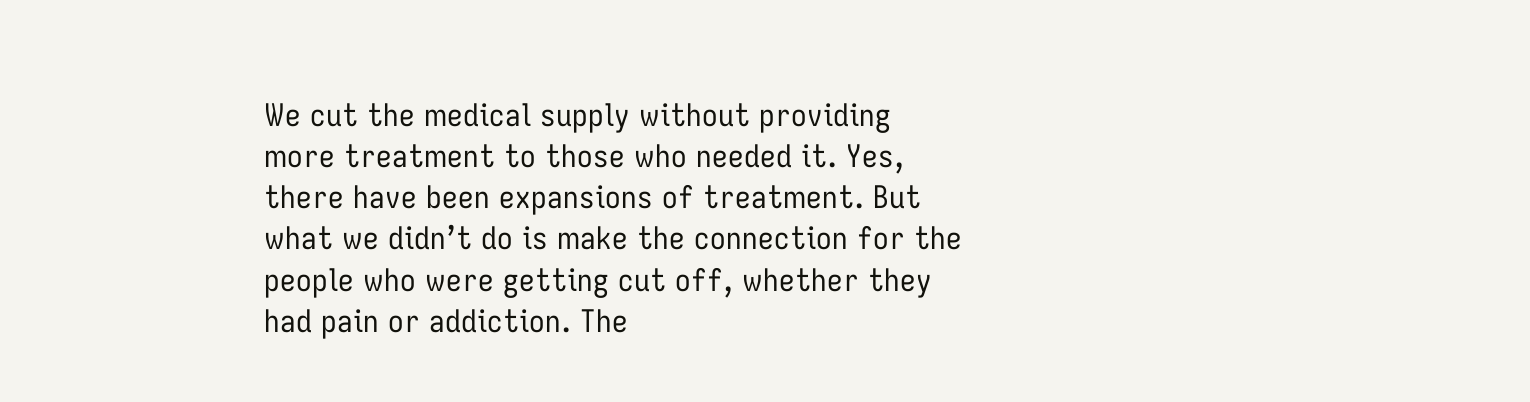We cut the medical supply without providing more treatment to those who needed it. Yes, there have been expansions of treatment. But what we didn’t do is make the connection for the people who were getting cut off, whether they had pain or addiction. The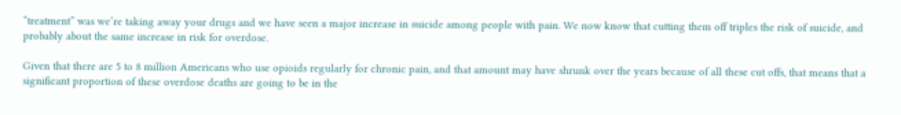“treatment” was we’re taking away your drugs and we have seen a major increase in suicide among people with pain. We now know that cutting them off triples the risk of suicide, and probably about the same increase in risk for overdose.

Given that there are 5 to 8 million Americans who use opioids regularly for chronic pain, and that amount may have shrunk over the years because of all these cut offs, that means that a significant proportion of these overdose deaths are going to be in the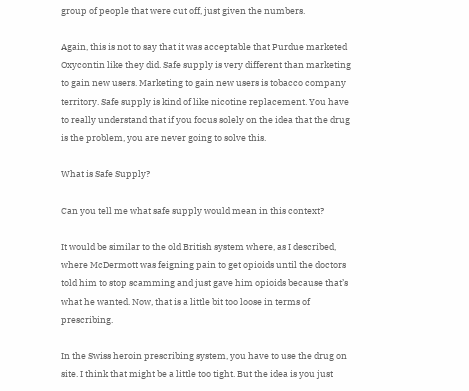group of people that were cut off, just given the numbers.

Again, this is not to say that it was acceptable that Purdue marketed Oxycontin like they did. Safe supply is very different than marketing to gain new users. Marketing to gain new users is tobacco company territory. Safe supply is kind of like nicotine replacement. You have to really understand that if you focus solely on the idea that the drug is the problem, you are never going to solve this.

What is Safe Supply?

Can you tell me what safe supply would mean in this context?

It would be similar to the old British system where, as I described, where McDermott was feigning pain to get opioids until the doctors told him to stop scamming and just gave him opioids because that’s what he wanted. Now, that is a little bit too loose in terms of prescribing.

In the Swiss heroin prescribing system, you have to use the drug on site. I think that might be a little too tight. But the idea is you just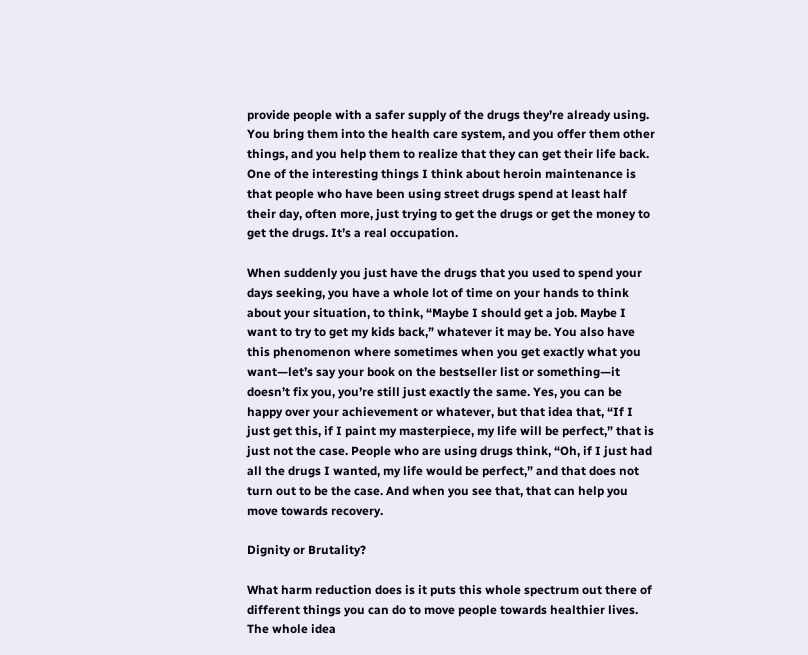provide people with a safer supply of the drugs they’re already using. You bring them into the health care system, and you offer them other things, and you help them to realize that they can get their life back. One of the interesting things I think about heroin maintenance is that people who have been using street drugs spend at least half their day, often more, just trying to get the drugs or get the money to get the drugs. It’s a real occupation.

When suddenly you just have the drugs that you used to spend your days seeking, you have a whole lot of time on your hands to think about your situation, to think, “Maybe I should get a job. Maybe I want to try to get my kids back,” whatever it may be. You also have this phenomenon where sometimes when you get exactly what you want—let’s say your book on the bestseller list or something—it doesn’t fix you, you’re still just exactly the same. Yes, you can be happy over your achievement or whatever, but that idea that, “If I just get this, if I paint my masterpiece, my life will be perfect,” that is just not the case. People who are using drugs think, “Oh, if I just had all the drugs I wanted, my life would be perfect,” and that does not turn out to be the case. And when you see that, that can help you move towards recovery.

Dignity or Brutality?

What harm reduction does is it puts this whole spectrum out there of different things you can do to move people towards healthier lives. The whole idea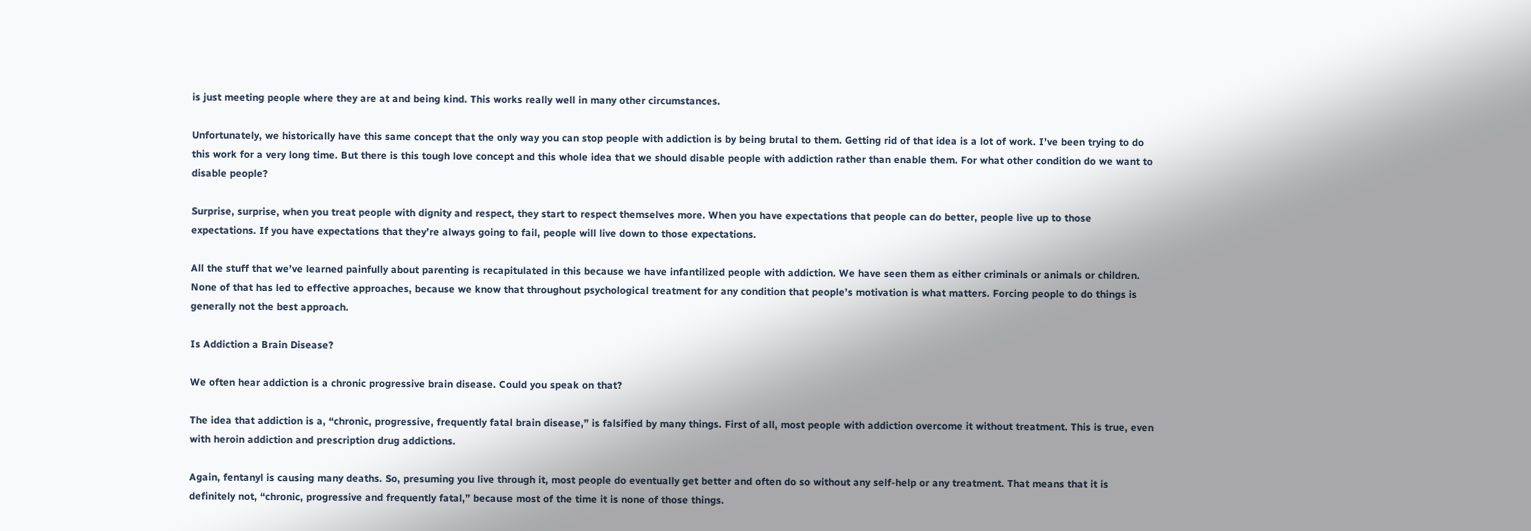is just meeting people where they are at and being kind. This works really well in many other circumstances.

Unfortunately, we historically have this same concept that the only way you can stop people with addiction is by being brutal to them. Getting rid of that idea is a lot of work. I’ve been trying to do this work for a very long time. But there is this tough love concept and this whole idea that we should disable people with addiction rather than enable them. For what other condition do we want to disable people?

Surprise, surprise, when you treat people with dignity and respect, they start to respect themselves more. When you have expectations that people can do better, people live up to those expectations. If you have expectations that they’re always going to fail, people will live down to those expectations.

All the stuff that we’ve learned painfully about parenting is recapitulated in this because we have infantilized people with addiction. We have seen them as either criminals or animals or children. None of that has led to effective approaches, because we know that throughout psychological treatment for any condition that people’s motivation is what matters. Forcing people to do things is generally not the best approach.

Is Addiction a Brain Disease?

We often hear addiction is a chronic progressive brain disease. Could you speak on that?

The idea that addiction is a, “chronic, progressive, frequently fatal brain disease,” is falsified by many things. First of all, most people with addiction overcome it without treatment. This is true, even with heroin addiction and prescription drug addictions.

Again, fentanyl is causing many deaths. So, presuming you live through it, most people do eventually get better and often do so without any self-help or any treatment. That means that it is definitely not, “chronic, progressive and frequently fatal,” because most of the time it is none of those things.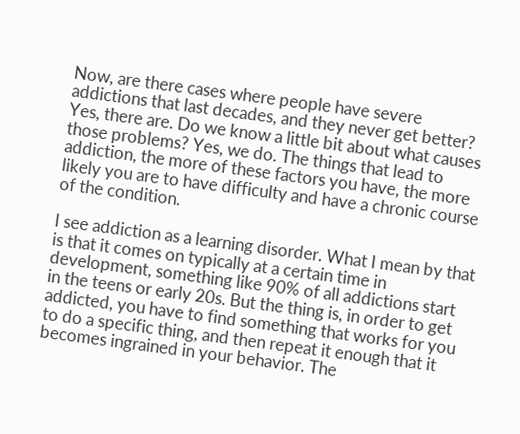Now, are there cases where people have severe addictions that last decades, and they never get better? Yes, there are. Do we know a little bit about what causes those problems? Yes, we do. The things that lead to addiction, the more of these factors you have, the more likely you are to have difficulty and have a chronic course of the condition.

I see addiction as a learning disorder. What I mean by that is that it comes on typically at a certain time in development, something like 90% of all addictions start in the teens or early 20s. But the thing is, in order to get addicted, you have to find something that works for you to do a specific thing, and then repeat it enough that it becomes ingrained in your behavior. The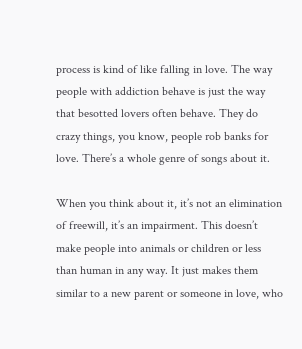process is kind of like falling in love. The way people with addiction behave is just the way that besotted lovers often behave. They do crazy things, you know, people rob banks for love. There’s a whole genre of songs about it.

When you think about it, it’s not an elimination of freewill, it’s an impairment. This doesn’t make people into animals or children or less than human in any way. It just makes them similar to a new parent or someone in love, who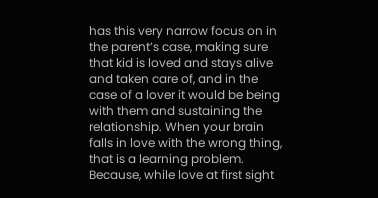has this very narrow focus on in the parent’s case, making sure that kid is loved and stays alive and taken care of, and in the case of a lover it would be being with them and sustaining the relationship. When your brain falls in love with the wrong thing, that is a learning problem. Because, while love at first sight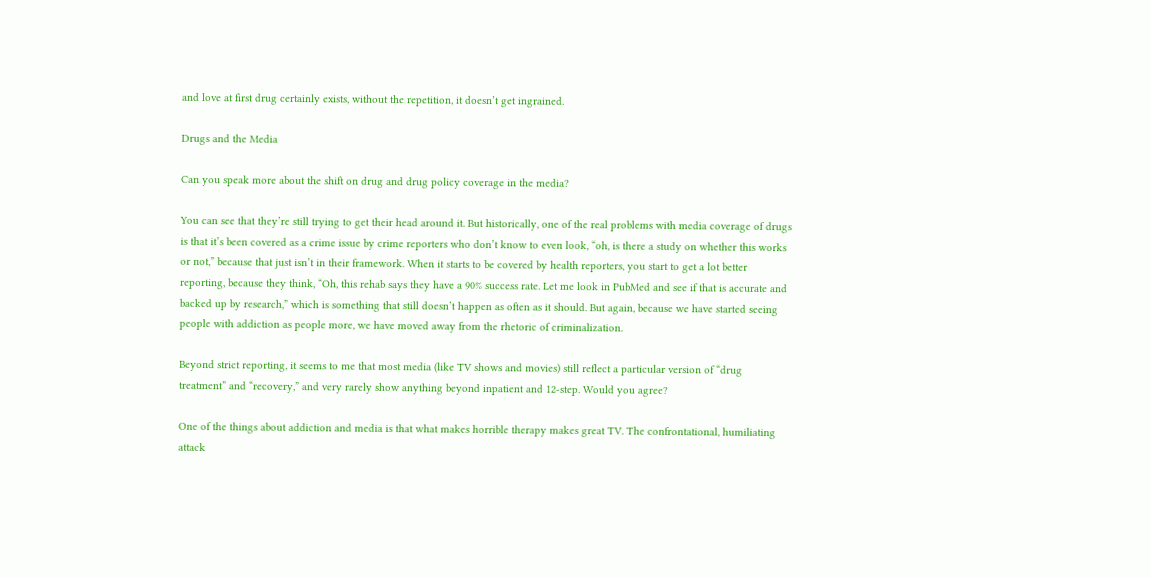and love at first drug certainly exists, without the repetition, it doesn’t get ingrained.

Drugs and the Media

Can you speak more about the shift on drug and drug policy coverage in the media?

You can see that they’re still trying to get their head around it. But historically, one of the real problems with media coverage of drugs is that it’s been covered as a crime issue by crime reporters who don’t know to even look, “oh, is there a study on whether this works or not,” because that just isn’t in their framework. When it starts to be covered by health reporters, you start to get a lot better reporting, because they think, “Oh, this rehab says they have a 90% success rate. Let me look in PubMed and see if that is accurate and backed up by research,” which is something that still doesn’t happen as often as it should. But again, because we have started seeing people with addiction as people more, we have moved away from the rhetoric of criminalization.

Beyond strict reporting, it seems to me that most media (like TV shows and movies) still reflect a particular version of “drug treatment” and “recovery,” and very rarely show anything beyond inpatient and 12-step. Would you agree?

One of the things about addiction and media is that what makes horrible therapy makes great TV. The confrontational, humiliating attack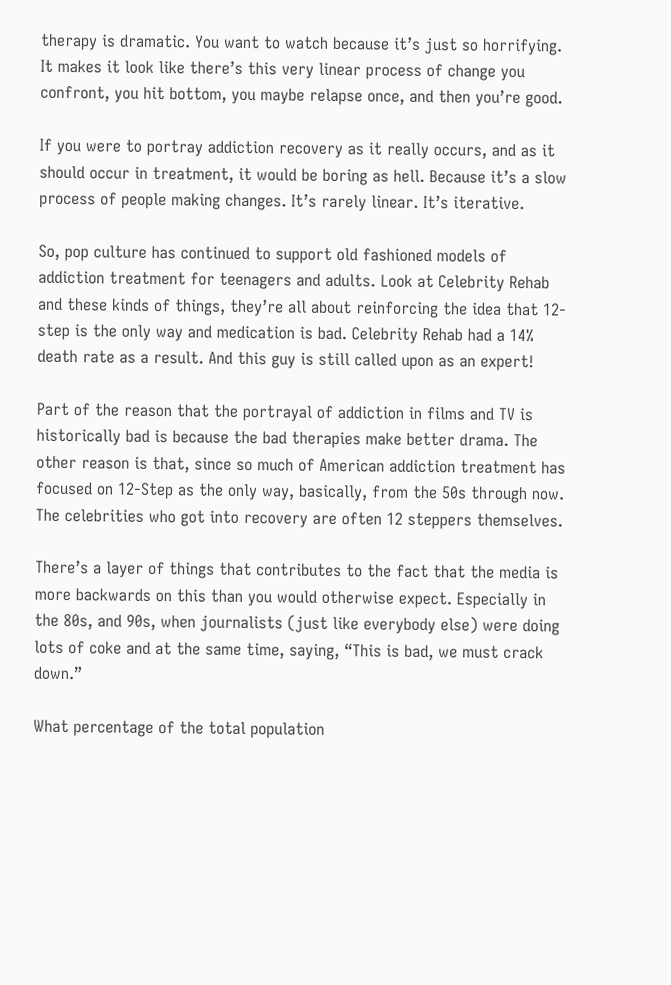therapy is dramatic. You want to watch because it’s just so horrifying. It makes it look like there’s this very linear process of change you confront, you hit bottom, you maybe relapse once, and then you’re good.

If you were to portray addiction recovery as it really occurs, and as it should occur in treatment, it would be boring as hell. Because it’s a slow process of people making changes. It’s rarely linear. It’s iterative.

So, pop culture has continued to support old fashioned models of addiction treatment for teenagers and adults. Look at Celebrity Rehab and these kinds of things, they’re all about reinforcing the idea that 12-step is the only way and medication is bad. Celebrity Rehab had a 14% death rate as a result. And this guy is still called upon as an expert!

Part of the reason that the portrayal of addiction in films and TV is historically bad is because the bad therapies make better drama. The other reason is that, since so much of American addiction treatment has focused on 12-Step as the only way, basically, from the 50s through now. The celebrities who got into recovery are often 12 steppers themselves.

There’s a layer of things that contributes to the fact that the media is more backwards on this than you would otherwise expect. Especially in the 80s, and 90s, when journalists (just like everybody else) were doing lots of coke and at the same time, saying, “This is bad, we must crack down.”

What percentage of the total population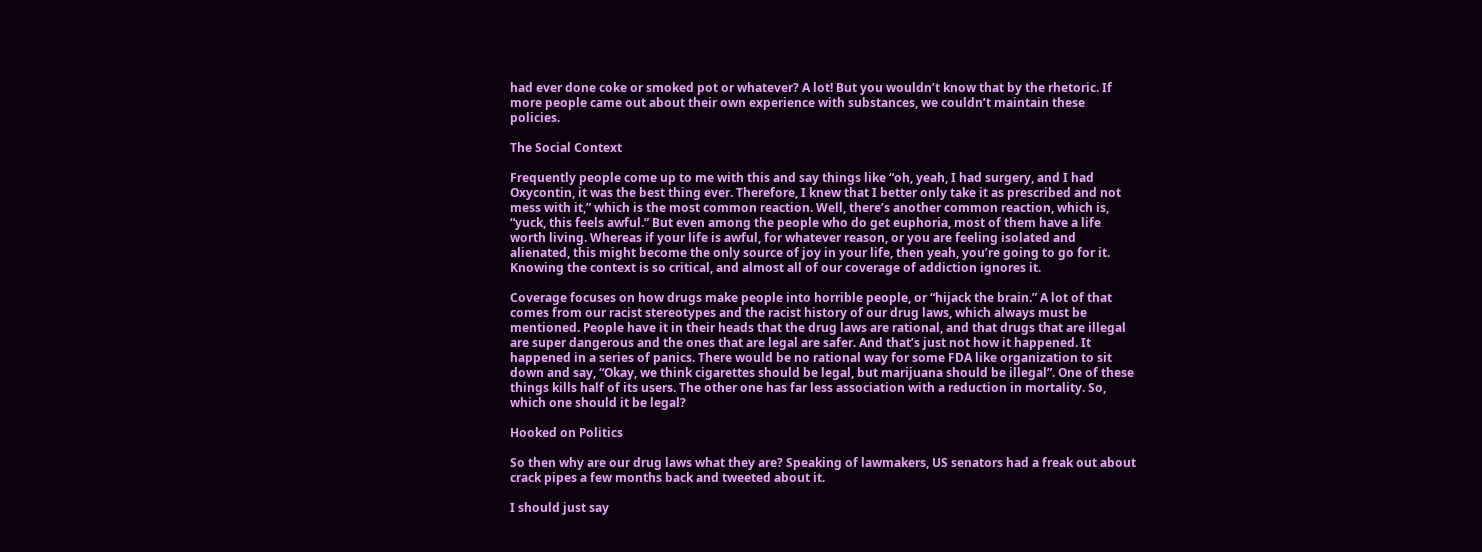had ever done coke or smoked pot or whatever? A lot! But you wouldn’t know that by the rhetoric. If more people came out about their own experience with substances, we couldn’t maintain these policies.

The Social Context

Frequently people come up to me with this and say things like “oh, yeah, I had surgery, and I had Oxycontin, it was the best thing ever. Therefore, I knew that I better only take it as prescribed and not mess with it,” which is the most common reaction. Well, there’s another common reaction, which is, “yuck, this feels awful.” But even among the people who do get euphoria, most of them have a life worth living. Whereas if your life is awful, for whatever reason, or you are feeling isolated and alienated, this might become the only source of joy in your life, then yeah, you’re going to go for it. Knowing the context is so critical, and almost all of our coverage of addiction ignores it.

Coverage focuses on how drugs make people into horrible people, or “hijack the brain.” A lot of that comes from our racist stereotypes and the racist history of our drug laws, which always must be mentioned. People have it in their heads that the drug laws are rational, and that drugs that are illegal are super dangerous and the ones that are legal are safer. And that’s just not how it happened. It happened in a series of panics. There would be no rational way for some FDA like organization to sit down and say, “Okay, we think cigarettes should be legal, but marijuana should be illegal”. One of these things kills half of its users. The other one has far less association with a reduction in mortality. So, which one should it be legal?

Hooked on Politics

So then why are our drug laws what they are? Speaking of lawmakers, US senators had a freak out about crack pipes a few months back and tweeted about it.

I should just say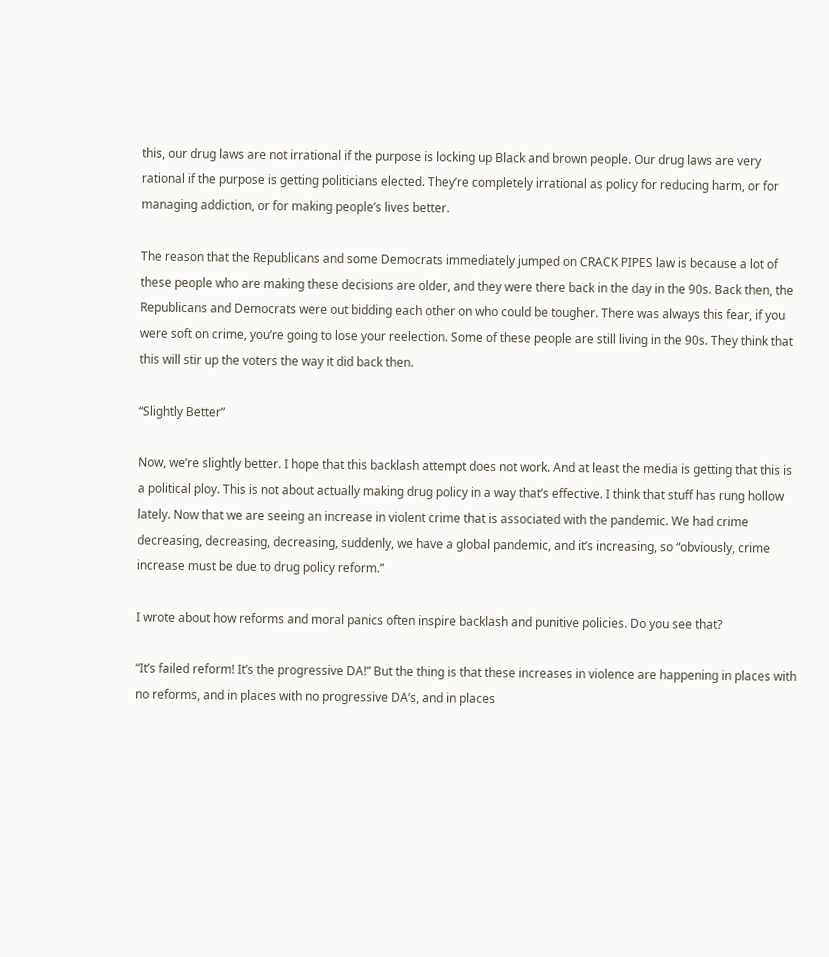this, our drug laws are not irrational if the purpose is locking up Black and brown people. Our drug laws are very rational if the purpose is getting politicians elected. They’re completely irrational as policy for reducing harm, or for managing addiction, or for making people’s lives better.

The reason that the Republicans and some Democrats immediately jumped on CRACK PIPES law is because a lot of these people who are making these decisions are older, and they were there back in the day in the 90s. Back then, the Republicans and Democrats were out bidding each other on who could be tougher. There was always this fear, if you were soft on crime, you’re going to lose your reelection. Some of these people are still living in the 90s. They think that this will stir up the voters the way it did back then.

“Slightly Better”

Now, we’re slightly better. I hope that this backlash attempt does not work. And at least the media is getting that this is a political ploy. This is not about actually making drug policy in a way that’s effective. I think that stuff has rung hollow lately. Now that we are seeing an increase in violent crime that is associated with the pandemic. We had crime decreasing, decreasing, decreasing, suddenly, we have a global pandemic, and it’s increasing, so “obviously, crime increase must be due to drug policy reform.”

I wrote about how reforms and moral panics often inspire backlash and punitive policies. Do you see that?

“It’s failed reform! It’s the progressive DA!” But the thing is that these increases in violence are happening in places with no reforms, and in places with no progressive DA’s, and in places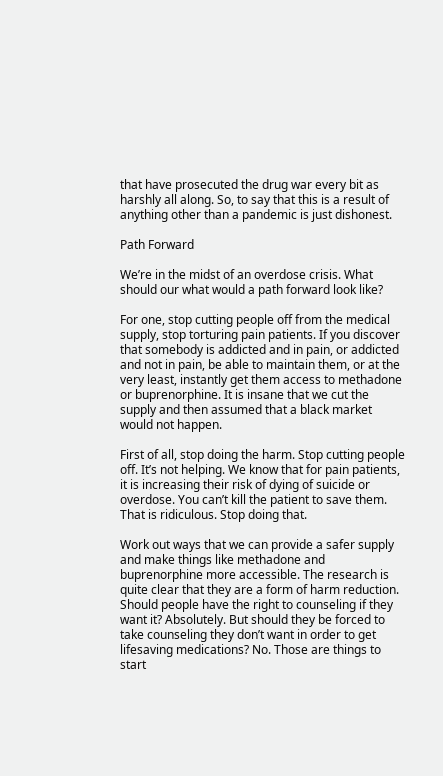that have prosecuted the drug war every bit as harshly all along. So, to say that this is a result of anything other than a pandemic is just dishonest.

Path Forward

We’re in the midst of an overdose crisis. What should our what would a path forward look like?

For one, stop cutting people off from the medical supply, stop torturing pain patients. If you discover that somebody is addicted and in pain, or addicted and not in pain, be able to maintain them, or at the very least, instantly get them access to methadone or buprenorphine. It is insane that we cut the supply and then assumed that a black market would not happen.

First of all, stop doing the harm. Stop cutting people off. It’s not helping. We know that for pain patients, it is increasing their risk of dying of suicide or overdose. You can’t kill the patient to save them. That is ridiculous. Stop doing that.

Work out ways that we can provide a safer supply and make things like methadone and buprenorphine more accessible. The research is quite clear that they are a form of harm reduction. Should people have the right to counseling if they want it? Absolutely. But should they be forced to take counseling they don’t want in order to get lifesaving medications? No. Those are things to start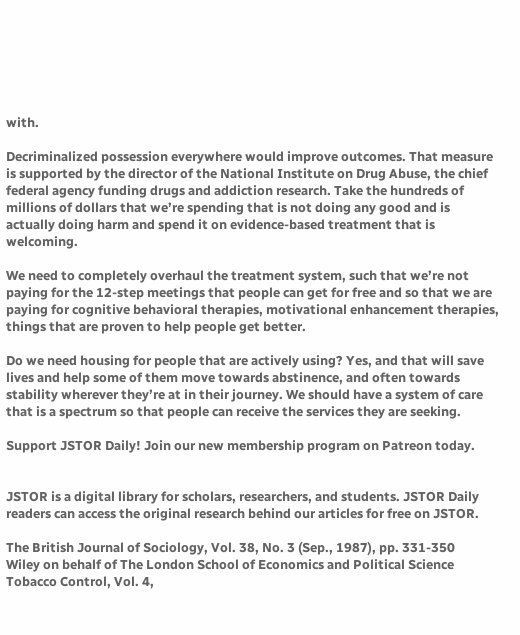with.

Decriminalized possession everywhere would improve outcomes. That measure is supported by the director of the National Institute on Drug Abuse, the chief federal agency funding drugs and addiction research. Take the hundreds of millions of dollars that we’re spending that is not doing any good and is actually doing harm and spend it on evidence-based treatment that is welcoming.

We need to completely overhaul the treatment system, such that we’re not paying for the 12-step meetings that people can get for free and so that we are paying for cognitive behavioral therapies, motivational enhancement therapies, things that are proven to help people get better.

Do we need housing for people that are actively using? Yes, and that will save lives and help some of them move towards abstinence, and often towards stability wherever they’re at in their journey. We should have a system of care that is a spectrum so that people can receive the services they are seeking.

Support JSTOR Daily! Join our new membership program on Patreon today.


JSTOR is a digital library for scholars, researchers, and students. JSTOR Daily readers can access the original research behind our articles for free on JSTOR.

The British Journal of Sociology, Vol. 38, No. 3 (Sep., 1987), pp. 331-350
Wiley on behalf of The London School of Economics and Political Science
Tobacco Control, Vol. 4,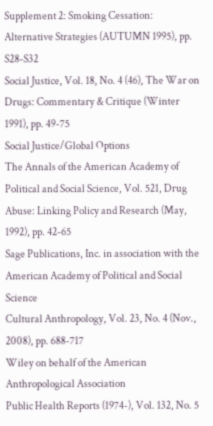Supplement 2: Smoking Cessation: Alternative Strategies (AUTUMN 1995), pp. S28-S32
Social Justice, Vol. 18, No. 4 (46), The War on Drugs: Commentary & Critique (Winter 1991), pp. 49-75
Social Justice/Global Options
The Annals of the American Academy of Political and Social Science, Vol. 521, Drug Abuse: Linking Policy and Research (May, 1992), pp. 42-65
Sage Publications, Inc. in association with the American Academy of Political and Social Science
Cultural Anthropology, Vol. 23, No. 4 (Nov., 2008), pp. 688-717
Wiley on behalf of the American Anthropological Association
Public Health Reports (1974-), Vol. 132, No. 5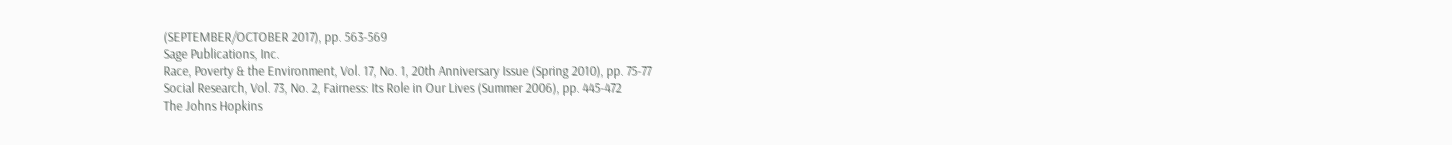(SEPTEMBER/OCTOBER 2017), pp. 563-569
Sage Publications, Inc.
Race, Poverty & the Environment, Vol. 17, No. 1, 20th Anniversary Issue (Spring 2010), pp. 75-77
Social Research, Vol. 73, No. 2, Fairness: Its Role in Our Lives (Summer 2006), pp. 445-472
The Johns Hopkins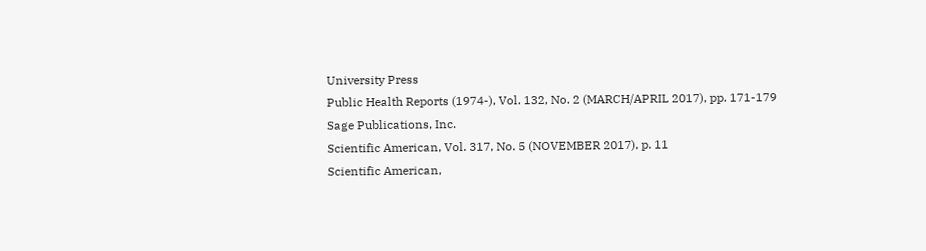University Press
Public Health Reports (1974-), Vol. 132, No. 2 (MARCH/APRIL 2017), pp. 171-179
Sage Publications, Inc.
Scientific American, Vol. 317, No. 5 (NOVEMBER 2017), p. 11
Scientific American,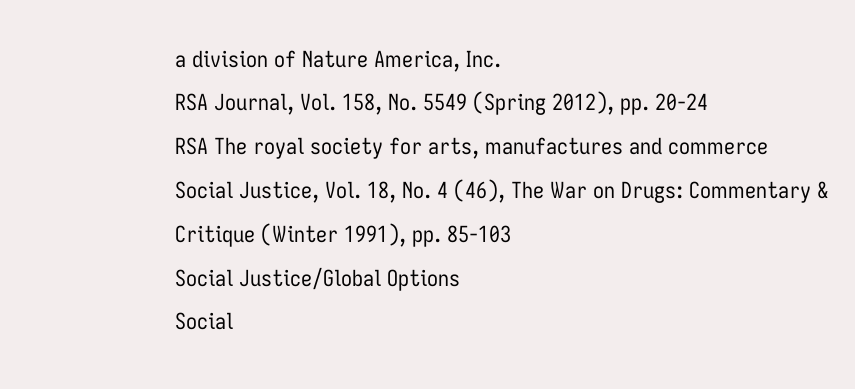a division of Nature America, Inc.
RSA Journal, Vol. 158, No. 5549 (Spring 2012), pp. 20-24
RSA The royal society for arts, manufactures and commerce
Social Justice, Vol. 18, No. 4 (46), The War on Drugs: Commentary & Critique (Winter 1991), pp. 85-103
Social Justice/Global Options
Social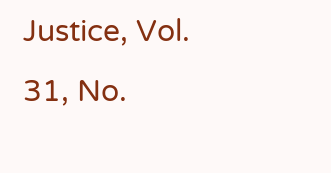Justice, Vol. 31, No.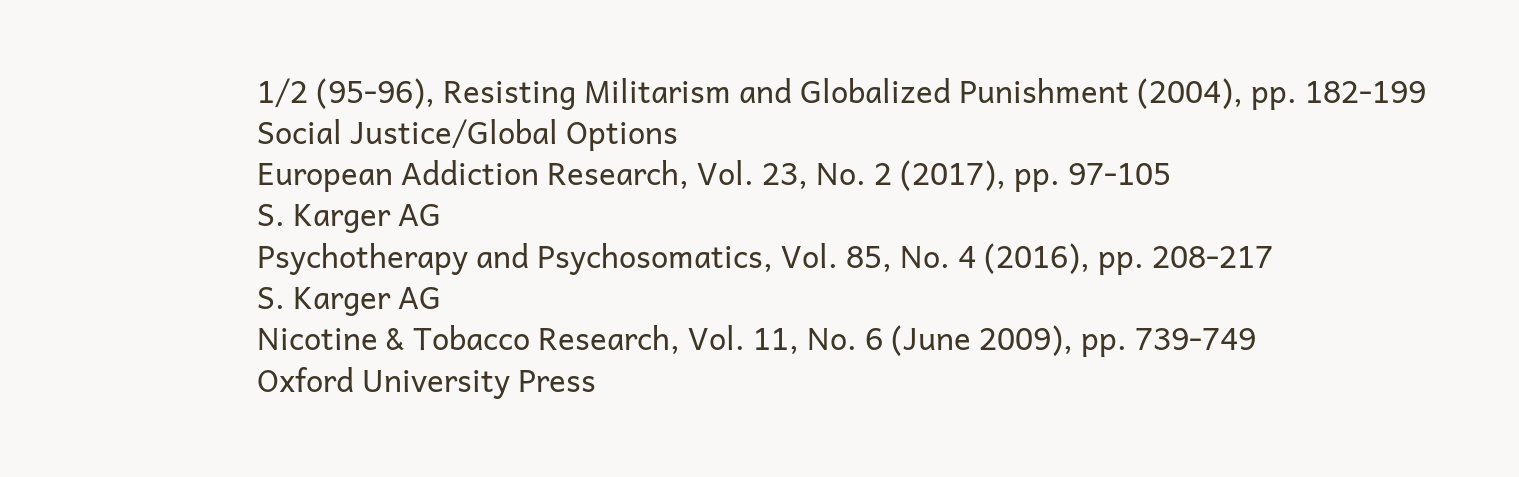1/2 (95-96), Resisting Militarism and Globalized Punishment (2004), pp. 182-199
Social Justice/Global Options
European Addiction Research, Vol. 23, No. 2 (2017), pp. 97-105
S. Karger AG
Psychotherapy and Psychosomatics, Vol. 85, No. 4 (2016), pp. 208-217
S. Karger AG
Nicotine & Tobacco Research, Vol. 11, No. 6 (June 2009), pp. 739-749
Oxford University Press